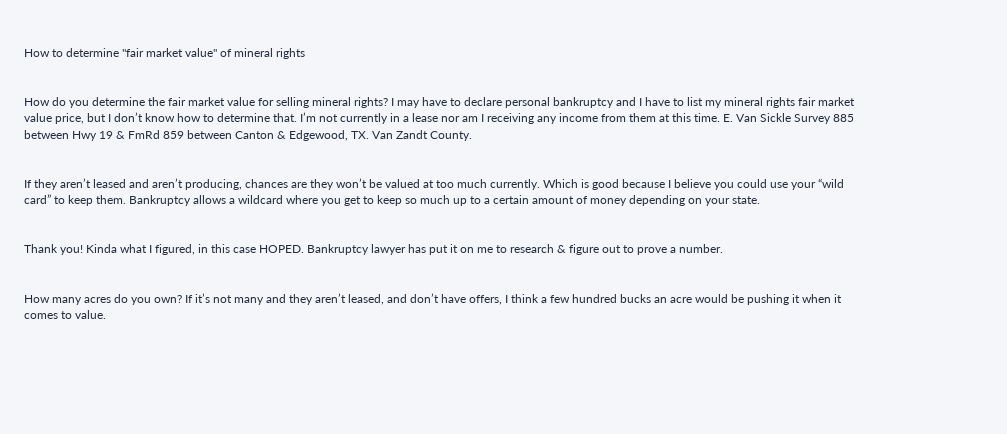How to determine "fair market value" of mineral rights


How do you determine the fair market value for selling mineral rights? I may have to declare personal bankruptcy and I have to list my mineral rights fair market value price, but I don’t know how to determine that. I’m not currently in a lease nor am I receiving any income from them at this time. E. Van Sickle Survey 885 between Hwy 19 & FmRd 859 between Canton & Edgewood, TX. Van Zandt County.


If they aren’t leased and aren’t producing, chances are they won’t be valued at too much currently. Which is good because I believe you could use your “wild card” to keep them. Bankruptcy allows a wildcard where you get to keep so much up to a certain amount of money depending on your state.


Thank you! Kinda what I figured, in this case HOPED. Bankruptcy lawyer has put it on me to research & figure out to prove a number.


How many acres do you own? If it’s not many and they aren’t leased, and don’t have offers, I think a few hundred bucks an acre would be pushing it when it comes to value.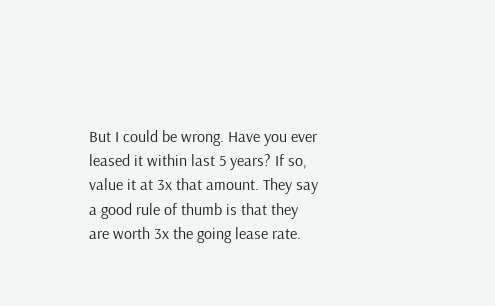But I could be wrong. Have you ever leased it within last 5 years? If so, value it at 3x that amount. They say a good rule of thumb is that they are worth 3x the going lease rate.